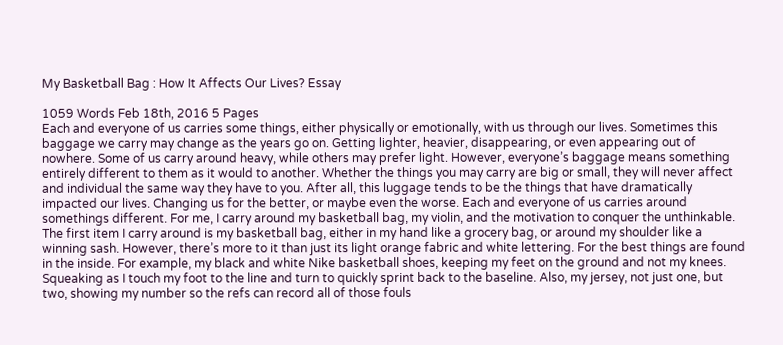My Basketball Bag : How It Affects Our Lives? Essay

1059 Words Feb 18th, 2016 5 Pages
Each and everyone of us carries some things, either physically or emotionally, with us through our lives. Sometimes this baggage we carry may change as the years go on. Getting lighter, heavier, disappearing, or even appearing out of nowhere. Some of us carry around heavy, while others may prefer light. However, everyone’s baggage means something entirely different to them as it would to another. Whether the things you may carry are big or small, they will never affect and individual the same way they have to you. After all, this luggage tends to be the things that have dramatically impacted our lives. Changing us for the better, or maybe even the worse. Each and everyone of us carries around somethings different. For me, I carry around my basketball bag, my violin, and the motivation to conquer the unthinkable. The first item I carry around is my basketball bag, either in my hand like a grocery bag, or around my shoulder like a winning sash. However, there’s more to it than just its light orange fabric and white lettering. For the best things are found in the inside. For example, my black and white Nike basketball shoes, keeping my feet on the ground and not my knees. Squeaking as I touch my foot to the line and turn to quickly sprint back to the baseline. Also, my jersey, not just one, but two, showing my number so the refs can record all of those fouls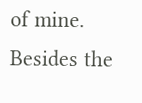of mine. Besides the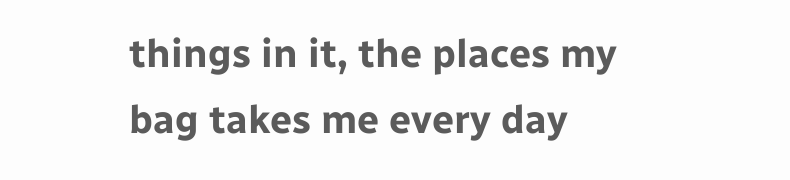things in it, the places my bag takes me every day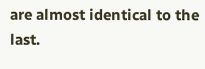are almost identical to the last.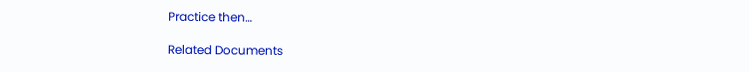Practice then…

Related Documents